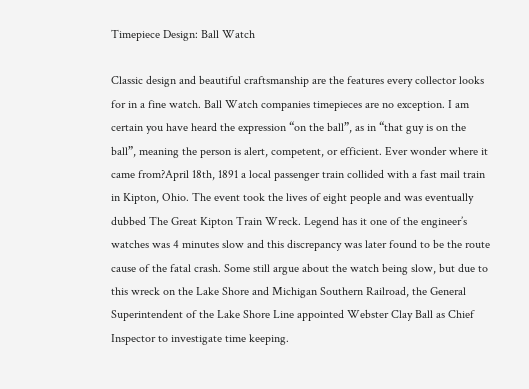Timepiece Design: Ball Watch

Classic design and beautiful craftsmanship are the features every collector looks for in a fine watch. Ball Watch companies timepieces are no exception. I am certain you have heard the expression “on the ball”, as in “that guy is on the ball”, meaning the person is alert, competent, or efficient. Ever wonder where it came from?April 18th, 1891 a local passenger train collided with a fast mail train in Kipton, Ohio. The event took the lives of eight people and was eventually dubbed The Great Kipton Train Wreck. Legend has it one of the engineer’s watches was 4 minutes slow and this discrepancy was later found to be the route cause of the fatal crash. Some still argue about the watch being slow, but due to this wreck on the Lake Shore and Michigan Southern Railroad, the General Superintendent of the Lake Shore Line appointed Webster Clay Ball as Chief Inspector to investigate time keeping.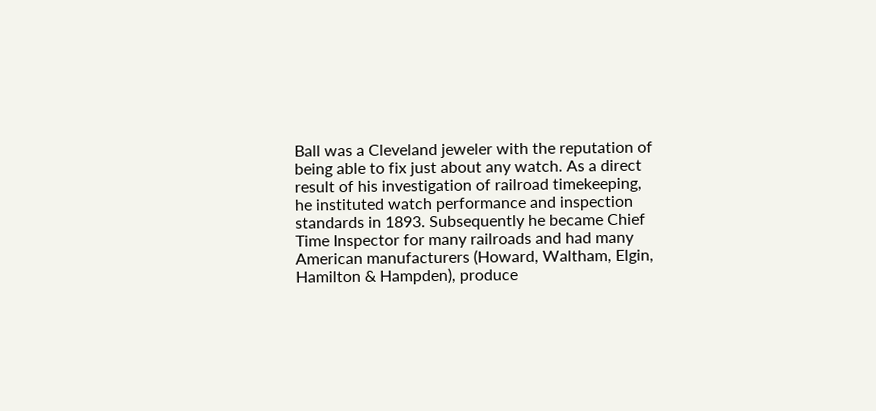Ball was a Cleveland jeweler with the reputation of being able to fix just about any watch. As a direct result of his investigation of railroad timekeeping, he instituted watch performance and inspection standards in 1893. Subsequently he became Chief Time Inspector for many railroads and had many American manufacturers (Howard, Waltham, Elgin, Hamilton & Hampden), produce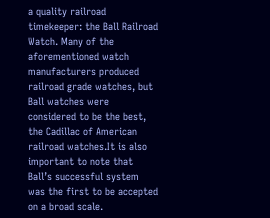a quality railroad timekeeper: the Ball Railroad Watch. Many of the aforementioned watch manufacturers produced railroad grade watches, but Ball watches were considered to be the best, the Cadillac of American railroad watches.It is also important to note that Ball’s successful system was the first to be accepted on a broad scale.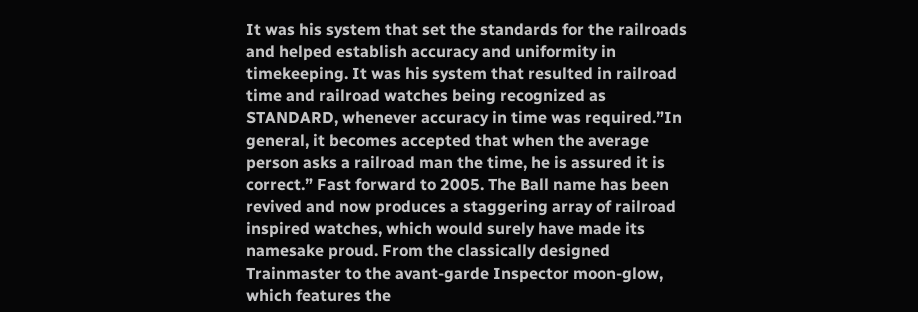It was his system that set the standards for the railroads and helped establish accuracy and uniformity in timekeeping. It was his system that resulted in railroad time and railroad watches being recognized as STANDARD, whenever accuracy in time was required.”In general, it becomes accepted that when the average person asks a railroad man the time, he is assured it is correct.” Fast forward to 2005. The Ball name has been revived and now produces a staggering array of railroad inspired watches, which would surely have made its namesake proud. From the classically designed Trainmaster to the avant-garde Inspector moon-glow, which features the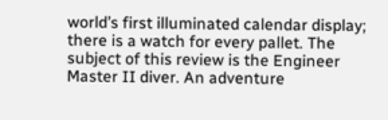world’s first illuminated calendar display; there is a watch for every pallet. The subject of this review is the Engineer Master II diver. An adventure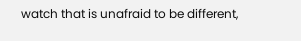watch that is unafraid to be different,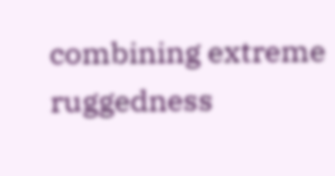combining extreme ruggedness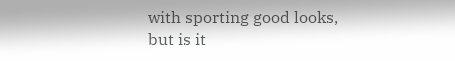with sporting good looks, but is it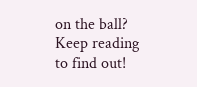on the ball? Keep reading to find out!